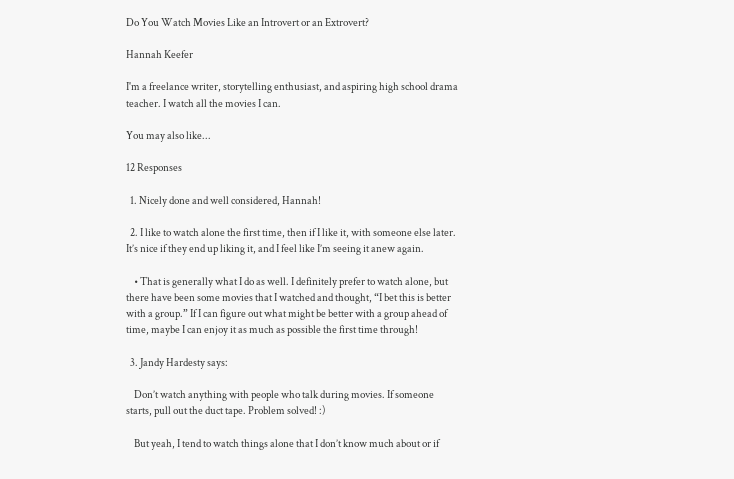Do You Watch Movies Like an Introvert or an Extrovert?

Hannah Keefer

I'm a freelance writer, storytelling enthusiast, and aspiring high school drama teacher. I watch all the movies I can.

You may also like...

12 Responses

  1. Nicely done and well considered, Hannah!

  2. I like to watch alone the first time, then if I like it, with someone else later. It’s nice if they end up liking it, and I feel like I’m seeing it anew again.

    • That is generally what I do as well. I definitely prefer to watch alone, but there have been some movies that I watched and thought, “I bet this is better with a group.” If I can figure out what might be better with a group ahead of time, maybe I can enjoy it as much as possible the first time through!

  3. Jandy Hardesty says:

    Don’t watch anything with people who talk during movies. If someone starts, pull out the duct tape. Problem solved! :)

    But yeah, I tend to watch things alone that I don’t know much about or if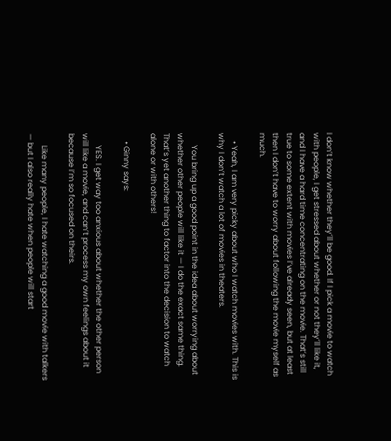I don’t know whether they’ll be good. If I pick a movie to watch with people, I get stressed about whether or not they’ll like it, and I have a hard time concentrating on the movie. That’s still true to some extent with movies I’ve already seen, but at least then I don’t have to worry about following the movie myself as much.

    • Yeah, I am very picky about who I watch movies with. This is why I don’t watch a lot of movies in theaters.

      You bring up a good point in the idea about worrying about whether other people will like it — I do the exact same thing. That’s yet another thing to factor into the decision to watch alone or with others!

    • Ginny says:

      YES. I get way too anxious about whether the other person will like a movie, and can’t process my own feelings about it because I’m so focused on theirs.

      Like many people, I hate watching a good movie with talkers — but I also really hate when people will start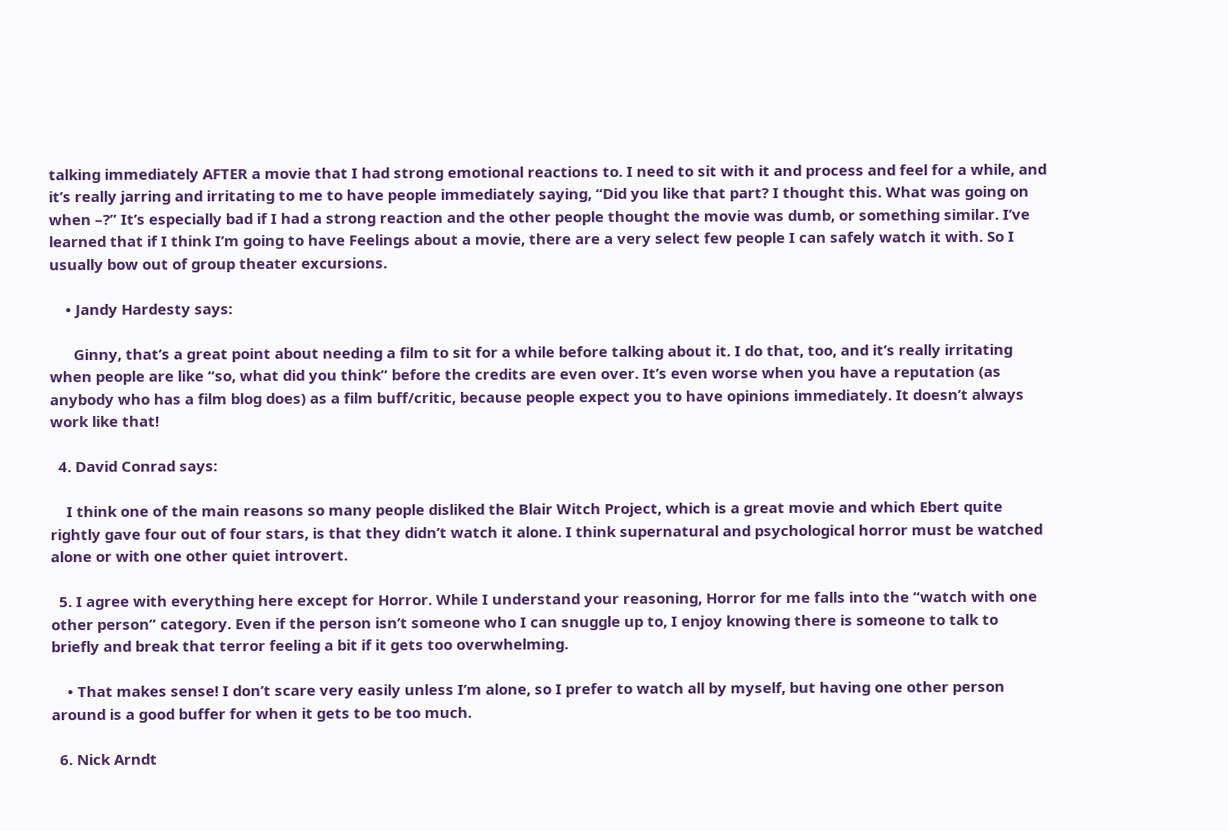talking immediately AFTER a movie that I had strong emotional reactions to. I need to sit with it and process and feel for a while, and it’s really jarring and irritating to me to have people immediately saying, “Did you like that part? I thought this. What was going on when –?” It’s especially bad if I had a strong reaction and the other people thought the movie was dumb, or something similar. I’ve learned that if I think I’m going to have Feelings about a movie, there are a very select few people I can safely watch it with. So I usually bow out of group theater excursions.

    • Jandy Hardesty says:

      Ginny, that’s a great point about needing a film to sit for a while before talking about it. I do that, too, and it’s really irritating when people are like “so, what did you think” before the credits are even over. It’s even worse when you have a reputation (as anybody who has a film blog does) as a film buff/critic, because people expect you to have opinions immediately. It doesn’t always work like that!

  4. David Conrad says:

    I think one of the main reasons so many people disliked the Blair Witch Project, which is a great movie and which Ebert quite rightly gave four out of four stars, is that they didn’t watch it alone. I think supernatural and psychological horror must be watched alone or with one other quiet introvert.

  5. I agree with everything here except for Horror. While I understand your reasoning, Horror for me falls into the “watch with one other person” category. Even if the person isn’t someone who I can snuggle up to, I enjoy knowing there is someone to talk to briefly and break that terror feeling a bit if it gets too overwhelming.

    • That makes sense! I don’t scare very easily unless I’m alone, so I prefer to watch all by myself, but having one other person around is a good buffer for when it gets to be too much.

  6. Nick Arndt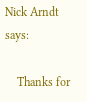Nick Arndt says:

    Thanks for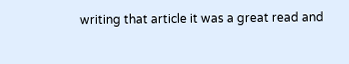writing that article it was a great read and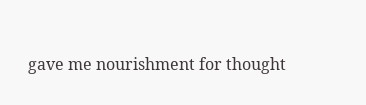gave me nourishment for thought